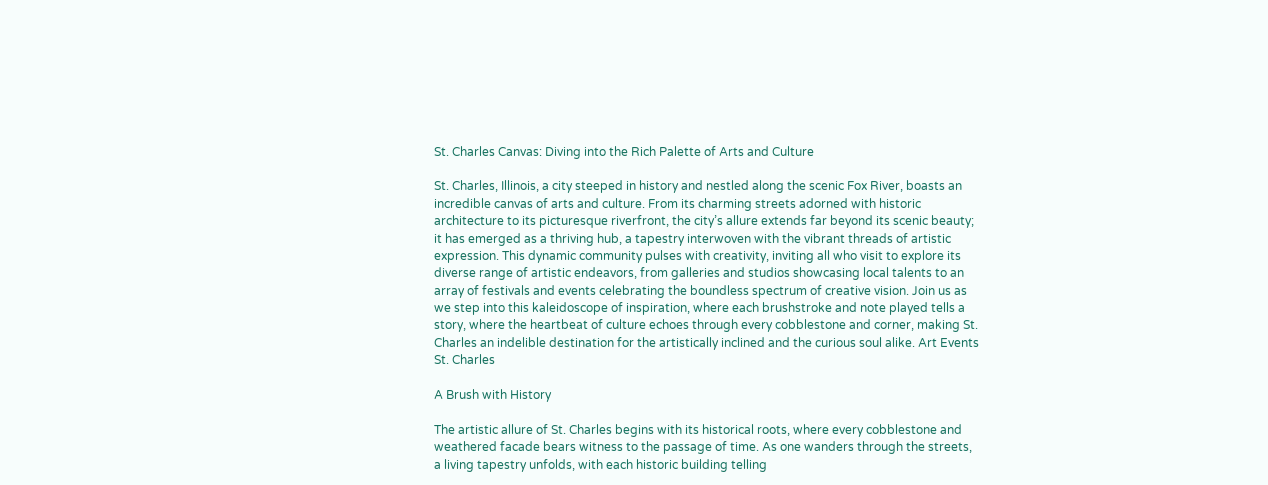St. Charles Canvas: Diving into the Rich Palette of Arts and Culture

St. Charles, Illinois, a city steeped in history and nestled along the scenic Fox River, boasts an incredible canvas of arts and culture. From its charming streets adorned with historic architecture to its picturesque riverfront, the city’s allure extends far beyond its scenic beauty; it has emerged as a thriving hub, a tapestry interwoven with the vibrant threads of artistic expression. This dynamic community pulses with creativity, inviting all who visit to explore its diverse range of artistic endeavors, from galleries and studios showcasing local talents to an array of festivals and events celebrating the boundless spectrum of creative vision. Join us as we step into this kaleidoscope of inspiration, where each brushstroke and note played tells a story, where the heartbeat of culture echoes through every cobblestone and corner, making St. Charles an indelible destination for the artistically inclined and the curious soul alike. Art Events St. Charles

A Brush with History

The artistic allure of St. Charles begins with its historical roots, where every cobblestone and weathered facade bears witness to the passage of time. As one wanders through the streets, a living tapestry unfolds, with each historic building telling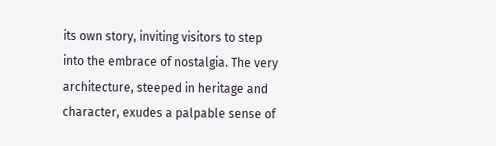its own story, inviting visitors to step into the embrace of nostalgia. The very architecture, steeped in heritage and character, exudes a palpable sense of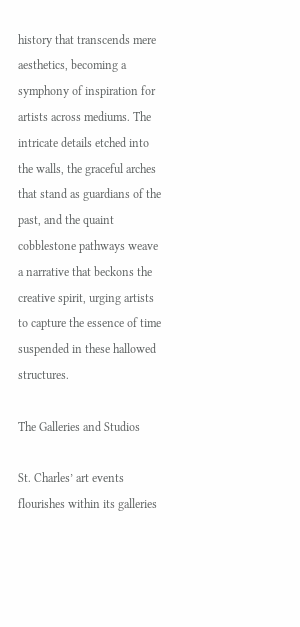history that transcends mere aesthetics, becoming a symphony of inspiration for artists across mediums. The intricate details etched into the walls, the graceful arches that stand as guardians of the past, and the quaint cobblestone pathways weave a narrative that beckons the creative spirit, urging artists to capture the essence of time suspended in these hallowed structures.

The Galleries and Studios

St. Charles’ art events flourishes within its galleries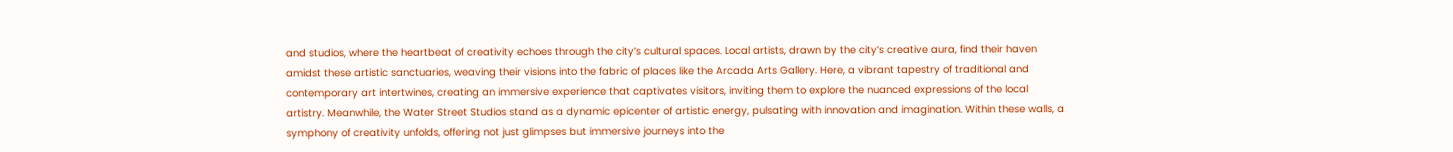and studios, where the heartbeat of creativity echoes through the city’s cultural spaces. Local artists, drawn by the city’s creative aura, find their haven amidst these artistic sanctuaries, weaving their visions into the fabric of places like the Arcada Arts Gallery. Here, a vibrant tapestry of traditional and contemporary art intertwines, creating an immersive experience that captivates visitors, inviting them to explore the nuanced expressions of the local artistry. Meanwhile, the Water Street Studios stand as a dynamic epicenter of artistic energy, pulsating with innovation and imagination. Within these walls, a symphony of creativity unfolds, offering not just glimpses but immersive journeys into the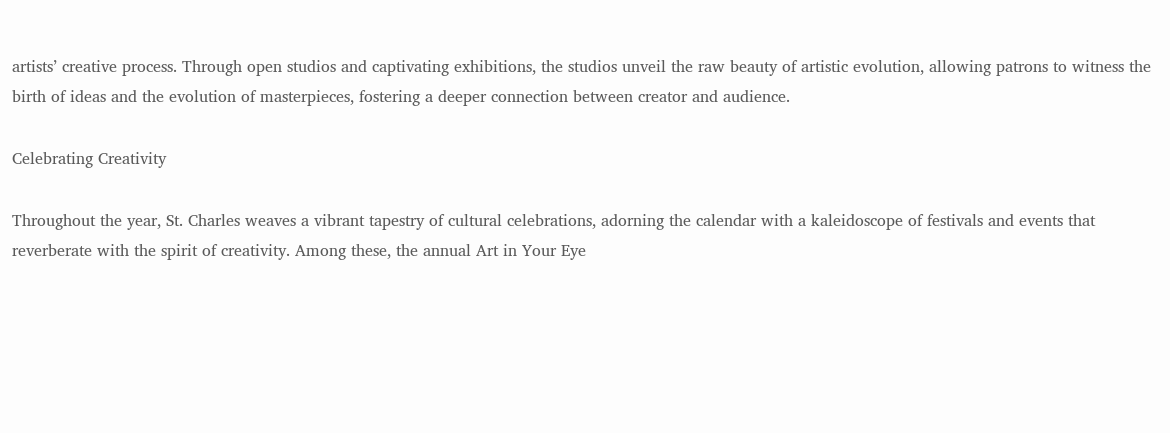artists’ creative process. Through open studios and captivating exhibitions, the studios unveil the raw beauty of artistic evolution, allowing patrons to witness the birth of ideas and the evolution of masterpieces, fostering a deeper connection between creator and audience.

Celebrating Creativity

Throughout the year, St. Charles weaves a vibrant tapestry of cultural celebrations, adorning the calendar with a kaleidoscope of festivals and events that reverberate with the spirit of creativity. Among these, the annual Art in Your Eye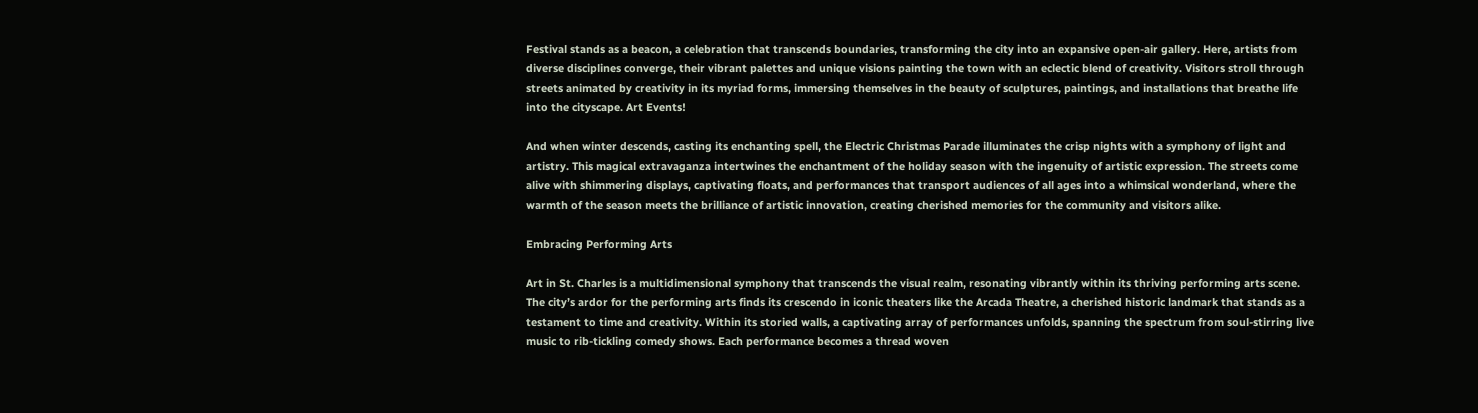Festival stands as a beacon, a celebration that transcends boundaries, transforming the city into an expansive open-air gallery. Here, artists from diverse disciplines converge, their vibrant palettes and unique visions painting the town with an eclectic blend of creativity. Visitors stroll through streets animated by creativity in its myriad forms, immersing themselves in the beauty of sculptures, paintings, and installations that breathe life into the cityscape. Art Events!

And when winter descends, casting its enchanting spell, the Electric Christmas Parade illuminates the crisp nights with a symphony of light and artistry. This magical extravaganza intertwines the enchantment of the holiday season with the ingenuity of artistic expression. The streets come alive with shimmering displays, captivating floats, and performances that transport audiences of all ages into a whimsical wonderland, where the warmth of the season meets the brilliance of artistic innovation, creating cherished memories for the community and visitors alike.

Embracing Performing Arts

Art in St. Charles is a multidimensional symphony that transcends the visual realm, resonating vibrantly within its thriving performing arts scene. The city’s ardor for the performing arts finds its crescendo in iconic theaters like the Arcada Theatre, a cherished historic landmark that stands as a testament to time and creativity. Within its storied walls, a captivating array of performances unfolds, spanning the spectrum from soul-stirring live music to rib-tickling comedy shows. Each performance becomes a thread woven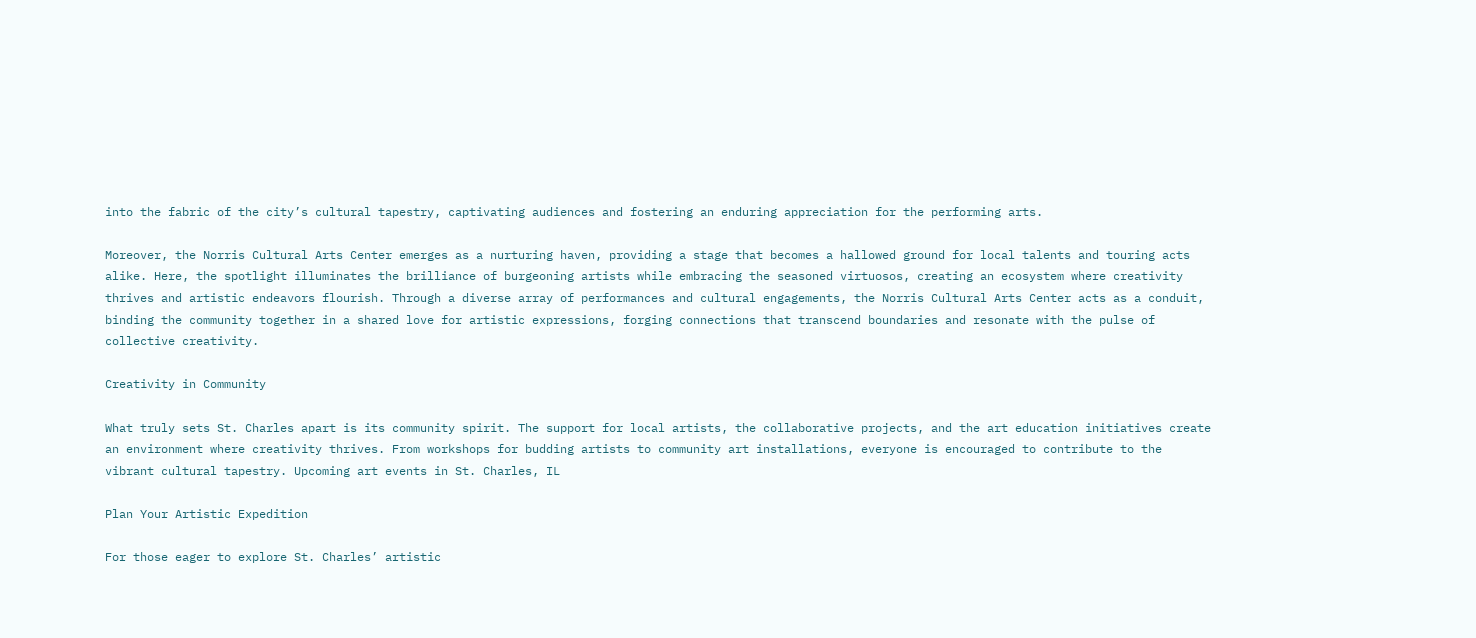into the fabric of the city’s cultural tapestry, captivating audiences and fostering an enduring appreciation for the performing arts.

Moreover, the Norris Cultural Arts Center emerges as a nurturing haven, providing a stage that becomes a hallowed ground for local talents and touring acts alike. Here, the spotlight illuminates the brilliance of burgeoning artists while embracing the seasoned virtuosos, creating an ecosystem where creativity thrives and artistic endeavors flourish. Through a diverse array of performances and cultural engagements, the Norris Cultural Arts Center acts as a conduit, binding the community together in a shared love for artistic expressions, forging connections that transcend boundaries and resonate with the pulse of collective creativity.

Creativity in Community

What truly sets St. Charles apart is its community spirit. The support for local artists, the collaborative projects, and the art education initiatives create an environment where creativity thrives. From workshops for budding artists to community art installations, everyone is encouraged to contribute to the vibrant cultural tapestry. Upcoming art events in St. Charles, IL

Plan Your Artistic Expedition

For those eager to explore St. Charles’ artistic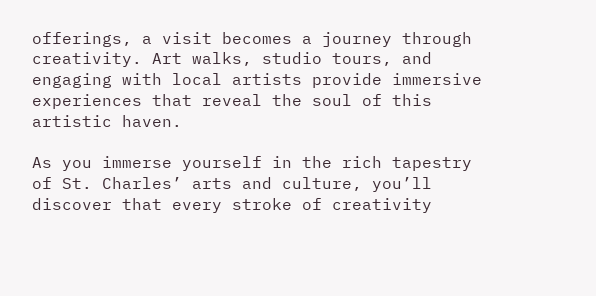offerings, a visit becomes a journey through creativity. Art walks, studio tours, and engaging with local artists provide immersive experiences that reveal the soul of this artistic haven.

As you immerse yourself in the rich tapestry of St. Charles’ arts and culture, you’ll discover that every stroke of creativity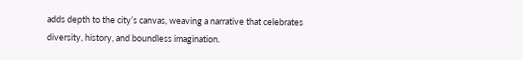adds depth to the city’s canvas, weaving a narrative that celebrates diversity, history, and boundless imagination.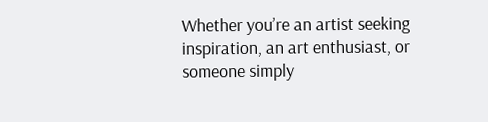Whether you’re an artist seeking inspiration, an art enthusiast, or someone simply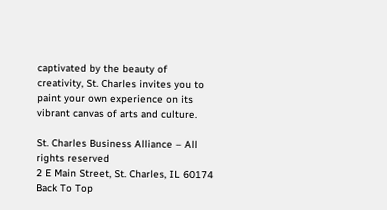captivated by the beauty of creativity, St. Charles invites you to paint your own experience on its vibrant canvas of arts and culture.

St. Charles Business Alliance – All rights reserved
2 E Main Street, St. Charles, IL 60174
Back To Top